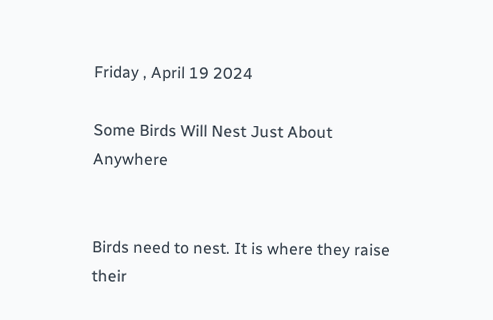Friday , April 19 2024

Some Birds Will Nest Just About Anywhere


Birds need to nest. It is where they raise their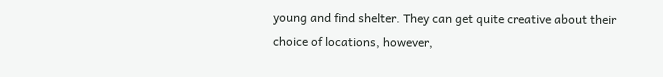young and find shelter. They can get quite creative about their choice of locations, however,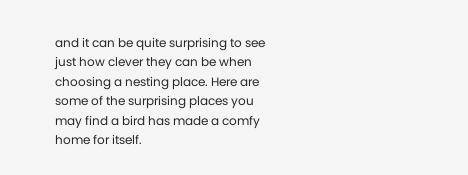and it can be quite surprising to see just how clever they can be when choosing a nesting place. Here are some of the surprising places you may find a bird has made a comfy home for itself.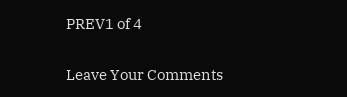PREV1 of 4

Leave Your Comments